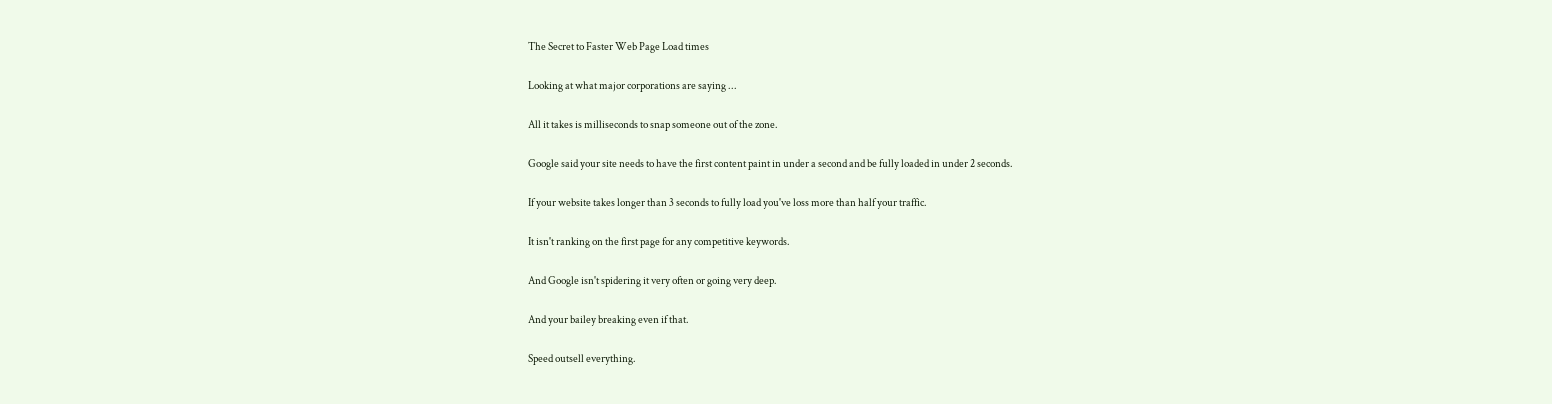The Secret to Faster Web Page Load times

Looking at what major corporations are saying ...

All it takes is milliseconds to snap someone out of the zone.

Google said your site needs to have the first content paint in under a second and be fully loaded in under 2 seconds.

If your website takes longer than 3 seconds to fully load you've loss more than half your traffic.

It isn't ranking on the first page for any competitive keywords.

And Google isn't spidering it very often or going very deep.

And your bailey breaking even if that.

Speed outsell everything.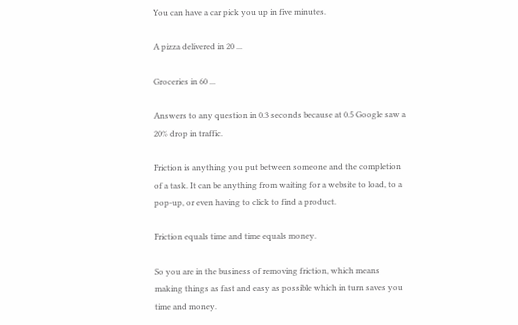You can have a car pick you up in five minutes.

A pizza delivered in 20 ...

Groceries in 60 ...

Answers to any question in 0.3 seconds because at 0.5 Google saw a 20% drop in traffic.

Friction is anything you put between someone and the completion of a task. It can be anything from waiting for a website to load, to a pop-up, or even having to click to find a product.

Friction equals time and time equals money.

So you are in the business of removing friction, which means making things as fast and easy as possible which in turn saves you time and money.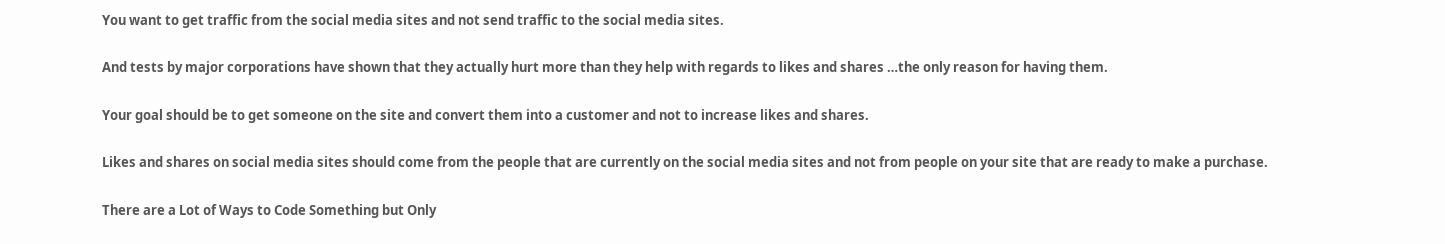You want to get traffic from the social media sites and not send traffic to the social media sites.

And tests by major corporations have shown that they actually hurt more than they help with regards to likes and shares …the only reason for having them.

Your goal should be to get someone on the site and convert them into a customer and not to increase likes and shares.

Likes and shares on social media sites should come from the people that are currently on the social media sites and not from people on your site that are ready to make a purchase.

There are a Lot of Ways to Code Something but Only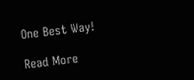One Best Way!

Read More